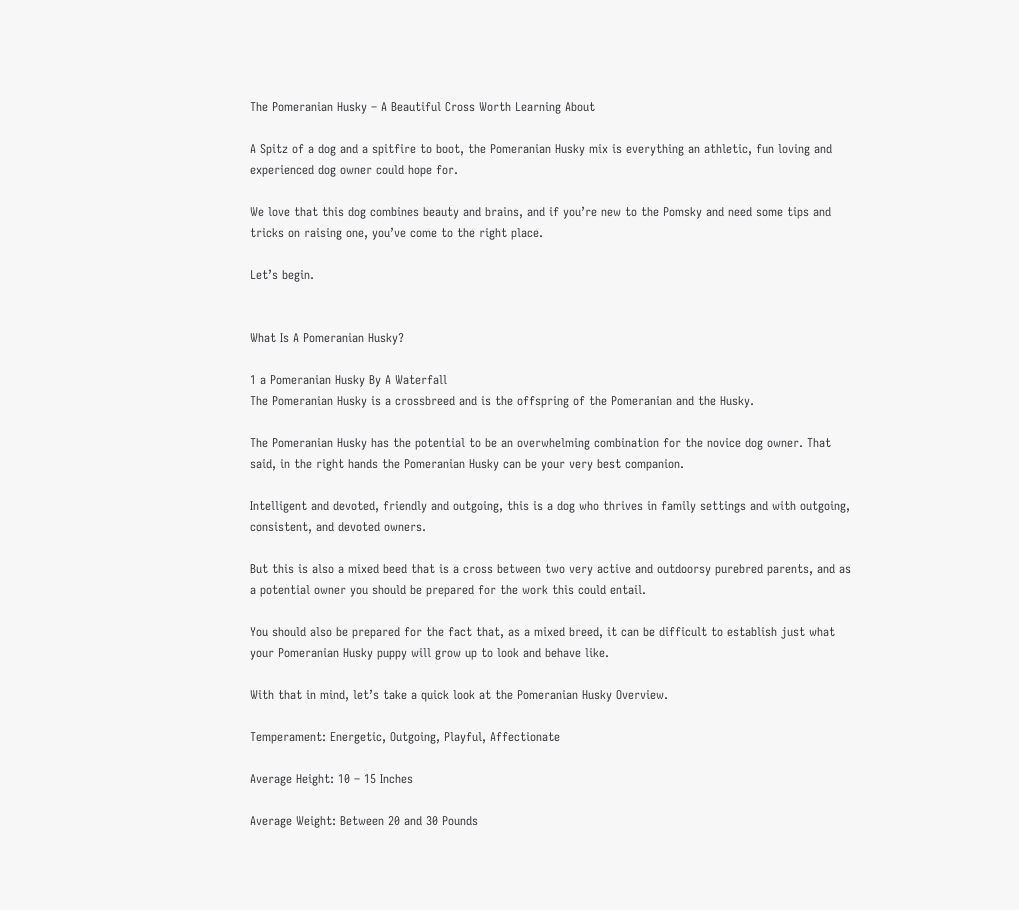The Pomeranian Husky – A Beautiful Cross Worth Learning About

A Spitz of a dog and a spitfire to boot, the Pomeranian Husky mix is everything an athletic, fun loving and experienced dog owner could hope for.

We love that this dog combines beauty and brains, and if you’re new to the Pomsky and need some tips and tricks on raising one, you’ve come to the right place.

Let’s begin.


What Is A Pomeranian Husky?

1 a Pomeranian Husky By A Waterfall
The Pomeranian Husky is a crossbreed and is the offspring of the Pomeranian and the Husky.

The Pomeranian Husky has the potential to be an overwhelming combination for the novice dog owner. That said, in the right hands the Pomeranian Husky can be your very best companion.

Intelligent and devoted, friendly and outgoing, this is a dog who thrives in family settings and with outgoing, consistent, and devoted owners.

But this is also a mixed beed that is a cross between two very active and outdoorsy purebred parents, and as a potential owner you should be prepared for the work this could entail.

You should also be prepared for the fact that, as a mixed breed, it can be difficult to establish just what your Pomeranian Husky puppy will grow up to look and behave like.

With that in mind, let’s take a quick look at the Pomeranian Husky Overview.

Temperament: Energetic, Outgoing, Playful, Affectionate

Average Height: 10 – 15 Inches

Average Weight: Between 20 and 30 Pounds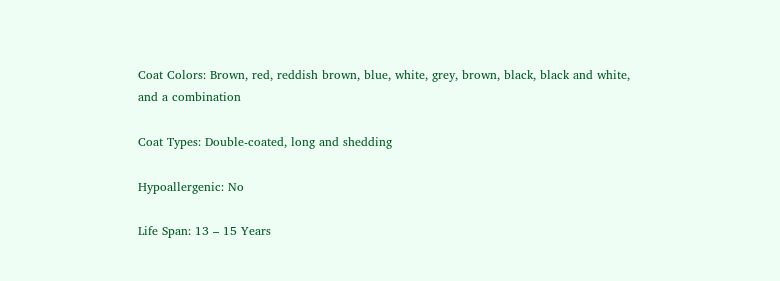Coat Colors: Brown, red, reddish brown, blue, white, grey, brown, black, black and white, and a combination

Coat Types: Double-coated, long and shedding

Hypoallergenic: No

Life Span: 13 – 15 Years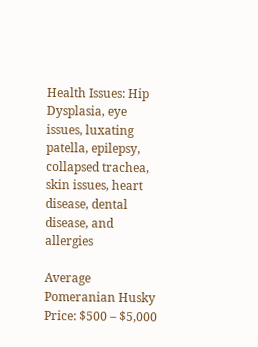Health Issues: Hip Dysplasia, eye issues, luxating patella, epilepsy, collapsed trachea, skin issues, heart disease, dental disease, and allergies

Average Pomeranian Husky Price: $500 – $5,000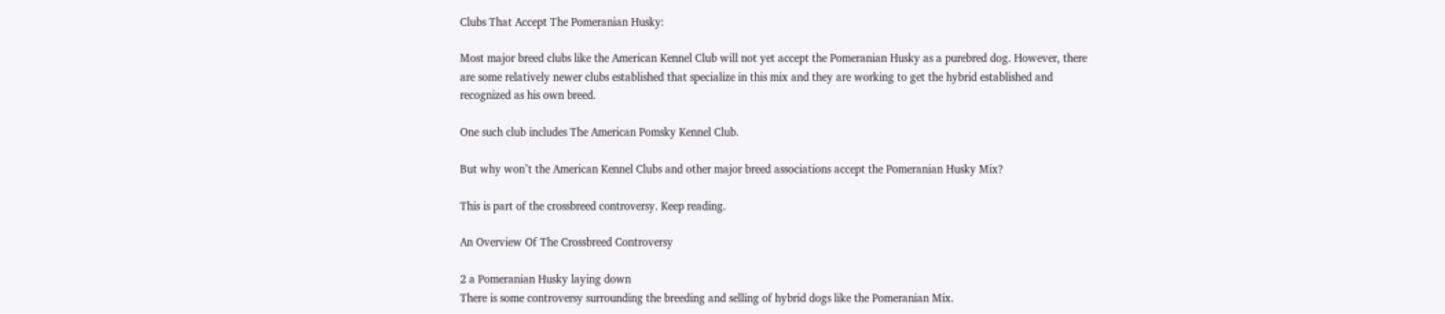Clubs That Accept The Pomeranian Husky:

Most major breed clubs like the American Kennel Club will not yet accept the Pomeranian Husky as a purebred dog. However, there are some relatively newer clubs established that specialize in this mix and they are working to get the hybrid established and recognized as his own breed.

One such club includes The American Pomsky Kennel Club.

But why won’t the American Kennel Clubs and other major breed associations accept the Pomeranian Husky Mix?

This is part of the crossbreed controversy. Keep reading.

An Overview Of The Crossbreed Controversy

2 a Pomeranian Husky laying down
There is some controversy surrounding the breeding and selling of hybrid dogs like the Pomeranian Mix.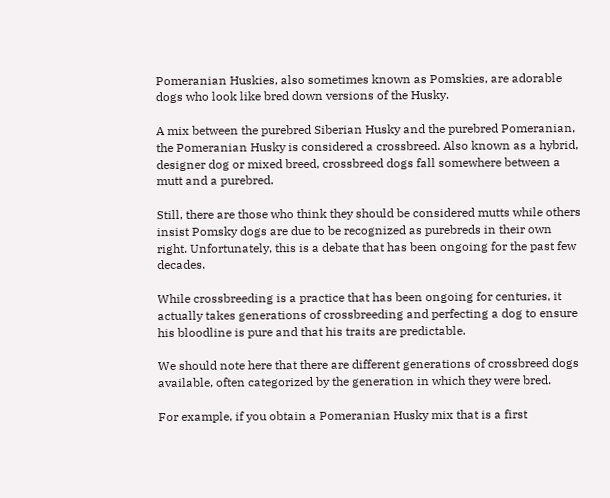Pomeranian Huskies, also sometimes known as Pomskies, are adorable dogs who look like bred down versions of the Husky.

A mix between the purebred Siberian Husky and the purebred Pomeranian, the Pomeranian Husky is considered a crossbreed. Also known as a hybrid, designer dog or mixed breed, crossbreed dogs fall somewhere between a mutt and a purebred.

Still, there are those who think they should be considered mutts while others insist Pomsky dogs are due to be recognized as purebreds in their own right. Unfortunately, this is a debate that has been ongoing for the past few decades.

While crossbreeding is a practice that has been ongoing for centuries, it actually takes generations of crossbreeding and perfecting a dog to ensure his bloodline is pure and that his traits are predictable.

We should note here that there are different generations of crossbreed dogs available, often categorized by the generation in which they were bred.

For example, if you obtain a Pomeranian Husky mix that is a first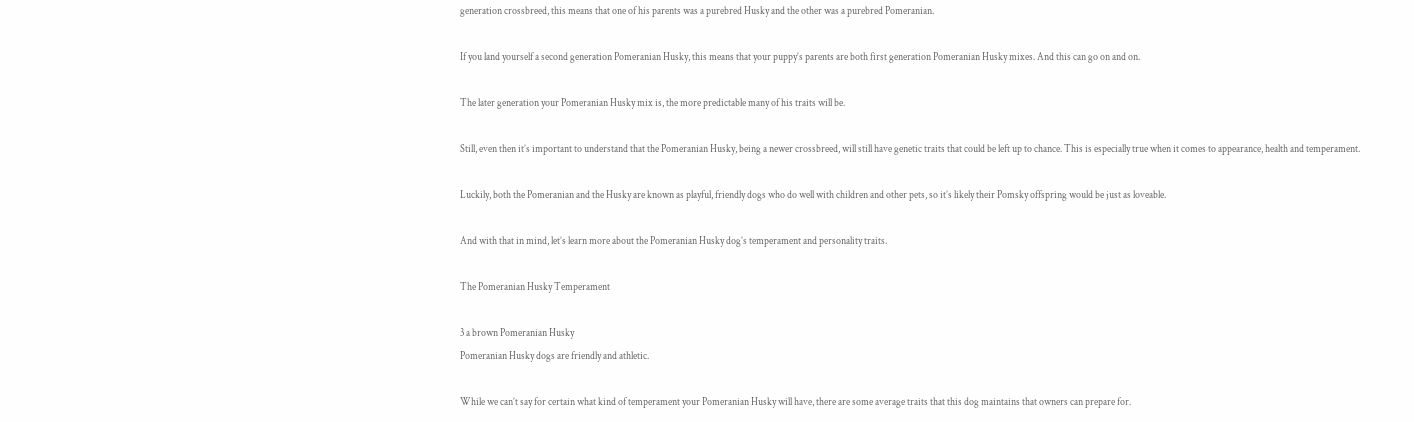generation crossbreed, this means that one of his parents was a purebred Husky and the other was a purebred Pomeranian.

If you land yourself a second generation Pomeranian Husky, this means that your puppy’s parents are both first generation Pomeranian Husky mixes. And this can go on and on.

The later generation your Pomeranian Husky mix is, the more predictable many of his traits will be.

Still, even then it’s important to understand that the Pomeranian Husky, being a newer crossbreed, will still have genetic traits that could be left up to chance. This is especially true when it comes to appearance, health and temperament.

Luckily, both the Pomeranian and the Husky are known as playful, friendly dogs who do well with children and other pets, so it’s likely their Pomsky offspring would be just as loveable.

And with that in mind, let’s learn more about the Pomeranian Husky dog’s temperament and personality traits.

The Pomeranian Husky Temperament

3 a brown Pomeranian Husky
Pomeranian Husky dogs are friendly and athletic.

While we can’t say for certain what kind of temperament your Pomeranian Husky will have, there are some average traits that this dog maintains that owners can prepare for.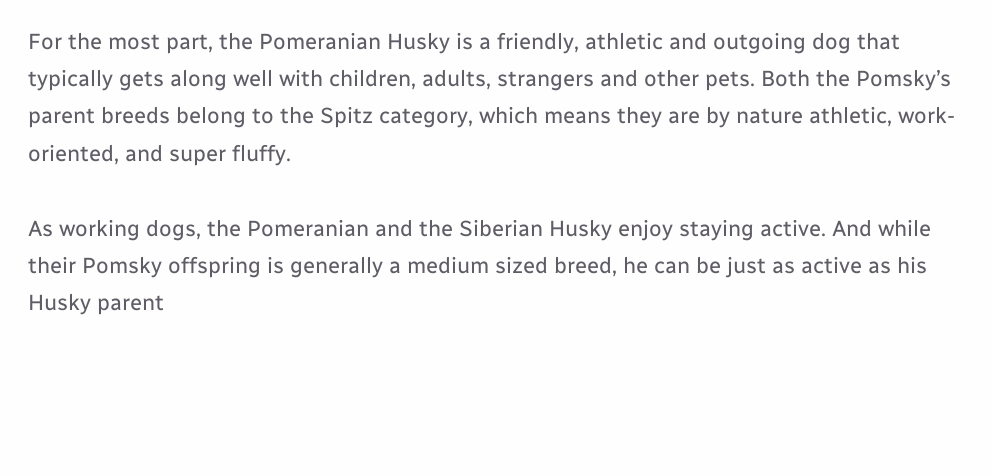For the most part, the Pomeranian Husky is a friendly, athletic and outgoing dog that typically gets along well with children, adults, strangers and other pets. Both the Pomsky’s parent breeds belong to the Spitz category, which means they are by nature athletic, work-oriented, and super fluffy.

As working dogs, the Pomeranian and the Siberian Husky enjoy staying active. And while their Pomsky offspring is generally a medium sized breed, he can be just as active as his Husky parent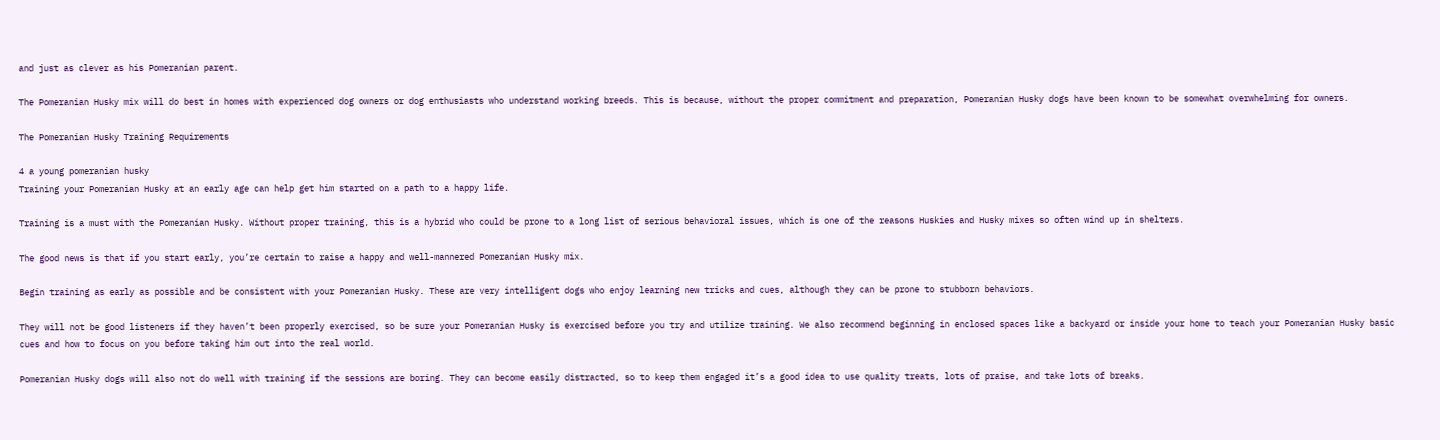and just as clever as his Pomeranian parent.

The Pomeranian Husky mix will do best in homes with experienced dog owners or dog enthusiasts who understand working breeds. This is because, without the proper commitment and preparation, Pomeranian Husky dogs have been known to be somewhat overwhelming for owners.

The Pomeranian Husky Training Requirements

4 a young pomeranian husky
Training your Pomeranian Husky at an early age can help get him started on a path to a happy life.

Training is a must with the Pomeranian Husky. Without proper training, this is a hybrid who could be prone to a long list of serious behavioral issues, which is one of the reasons Huskies and Husky mixes so often wind up in shelters.

The good news is that if you start early, you’re certain to raise a happy and well-mannered Pomeranian Husky mix.

Begin training as early as possible and be consistent with your Pomeranian Husky. These are very intelligent dogs who enjoy learning new tricks and cues, although they can be prone to stubborn behaviors.

They will not be good listeners if they haven’t been properly exercised, so be sure your Pomeranian Husky is exercised before you try and utilize training. We also recommend beginning in enclosed spaces like a backyard or inside your home to teach your Pomeranian Husky basic cues and how to focus on you before taking him out into the real world.

Pomeranian Husky dogs will also not do well with training if the sessions are boring. They can become easily distracted, so to keep them engaged it’s a good idea to use quality treats, lots of praise, and take lots of breaks.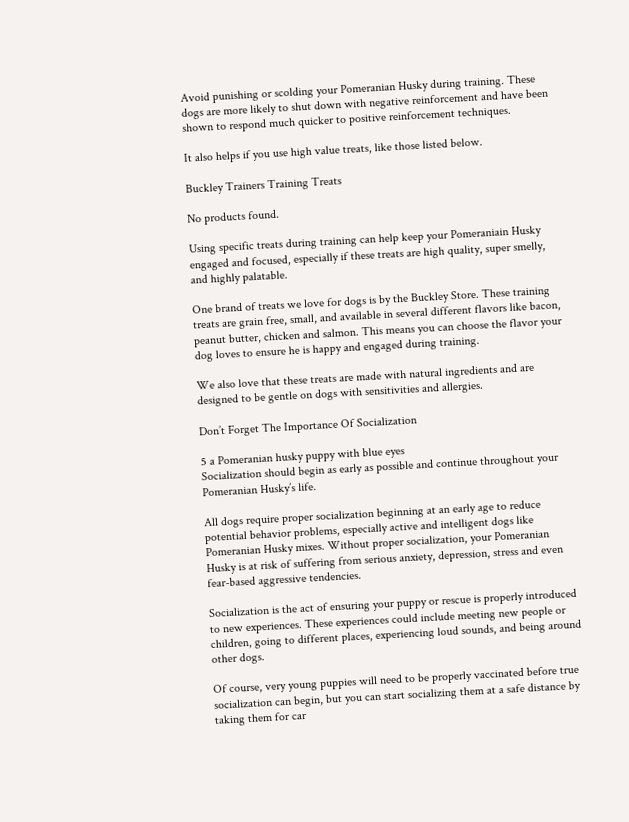Avoid punishing or scolding your Pomeranian Husky during training. These dogs are more likely to shut down with negative reinforcement and have been shown to respond much quicker to positive reinforcement techniques.

It also helps if you use high value treats, like those listed below.

Buckley Trainers Training Treats

No products found.

Using specific treats during training can help keep your Pomeraniain Husky engaged and focused, especially if these treats are high quality, super smelly, and highly palatable.

One brand of treats we love for dogs is by the Buckley Store. These training treats are grain free, small, and available in several different flavors like bacon, peanut butter, chicken and salmon. This means you can choose the flavor your dog loves to ensure he is happy and engaged during training.

We also love that these treats are made with natural ingredients and are designed to be gentle on dogs with sensitivities and allergies.

Don’t Forget The Importance Of Socialization

5 a Pomeranian husky puppy with blue eyes
Socialization should begin as early as possible and continue throughout your Pomeranian Husky’s life.

All dogs require proper socialization beginning at an early age to reduce potential behavior problems, especially active and intelligent dogs like Pomeranian Husky mixes. Without proper socialization, your Pomeranian Husky is at risk of suffering from serious anxiety, depression, stress and even fear-based aggressive tendencies.

Socialization is the act of ensuring your puppy or rescue is properly introduced to new experiences. These experiences could include meeting new people or children, going to different places, experiencing loud sounds, and being around other dogs.

Of course, very young puppies will need to be properly vaccinated before true socialization can begin, but you can start socializing them at a safe distance by taking them for car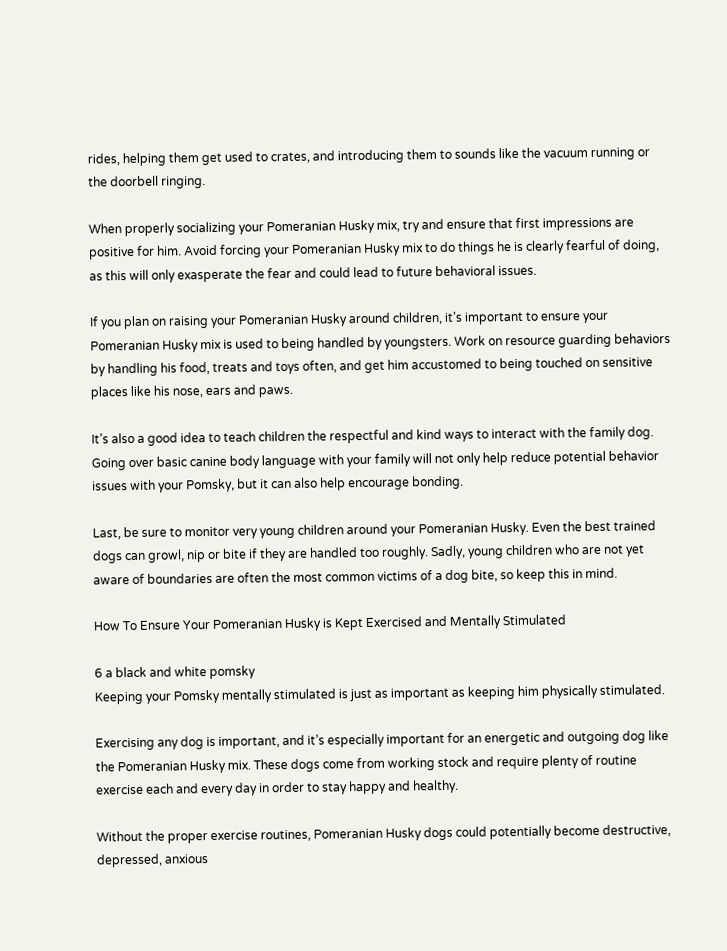rides, helping them get used to crates, and introducing them to sounds like the vacuum running or the doorbell ringing.

When properly socializing your Pomeranian Husky mix, try and ensure that first impressions are positive for him. Avoid forcing your Pomeranian Husky mix to do things he is clearly fearful of doing, as this will only exasperate the fear and could lead to future behavioral issues.

If you plan on raising your Pomeranian Husky around children, it’s important to ensure your Pomeranian Husky mix is used to being handled by youngsters. Work on resource guarding behaviors by handling his food, treats and toys often, and get him accustomed to being touched on sensitive places like his nose, ears and paws.

It’s also a good idea to teach children the respectful and kind ways to interact with the family dog. Going over basic canine body language with your family will not only help reduce potential behavior issues with your Pomsky, but it can also help encourage bonding.

Last, be sure to monitor very young children around your Pomeranian Husky. Even the best trained dogs can growl, nip or bite if they are handled too roughly. Sadly, young children who are not yet aware of boundaries are often the most common victims of a dog bite, so keep this in mind.

How To Ensure Your Pomeranian Husky is Kept Exercised and Mentally Stimulated

6 a black and white pomsky
Keeping your Pomsky mentally stimulated is just as important as keeping him physically stimulated.

Exercising any dog is important, and it’s especially important for an energetic and outgoing dog like the Pomeranian Husky mix. These dogs come from working stock and require plenty of routine exercise each and every day in order to stay happy and healthy.

Without the proper exercise routines, Pomeranian Husky dogs could potentially become destructive, depressed, anxious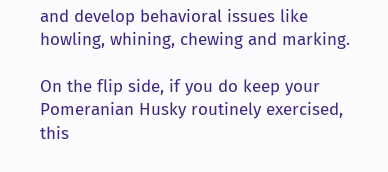and develop behavioral issues like howling, whining, chewing and marking.

On the flip side, if you do keep your Pomeranian Husky routinely exercised, this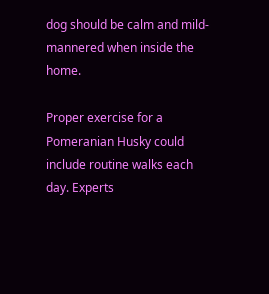dog should be calm and mild-mannered when inside the home.

Proper exercise for a Pomeranian Husky could include routine walks each day. Experts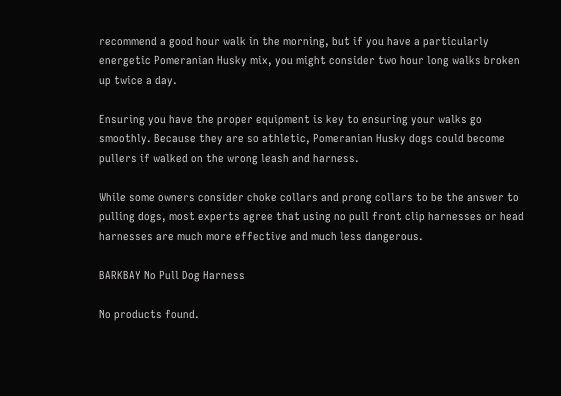recommend a good hour walk in the morning, but if you have a particularly energetic Pomeranian Husky mix, you might consider two hour long walks broken up twice a day.

Ensuring you have the proper equipment is key to ensuring your walks go smoothly. Because they are so athletic, Pomeranian Husky dogs could become pullers if walked on the wrong leash and harness.

While some owners consider choke collars and prong collars to be the answer to pulling dogs, most experts agree that using no pull front clip harnesses or head harnesses are much more effective and much less dangerous.

BARKBAY No Pull Dog Harness

No products found.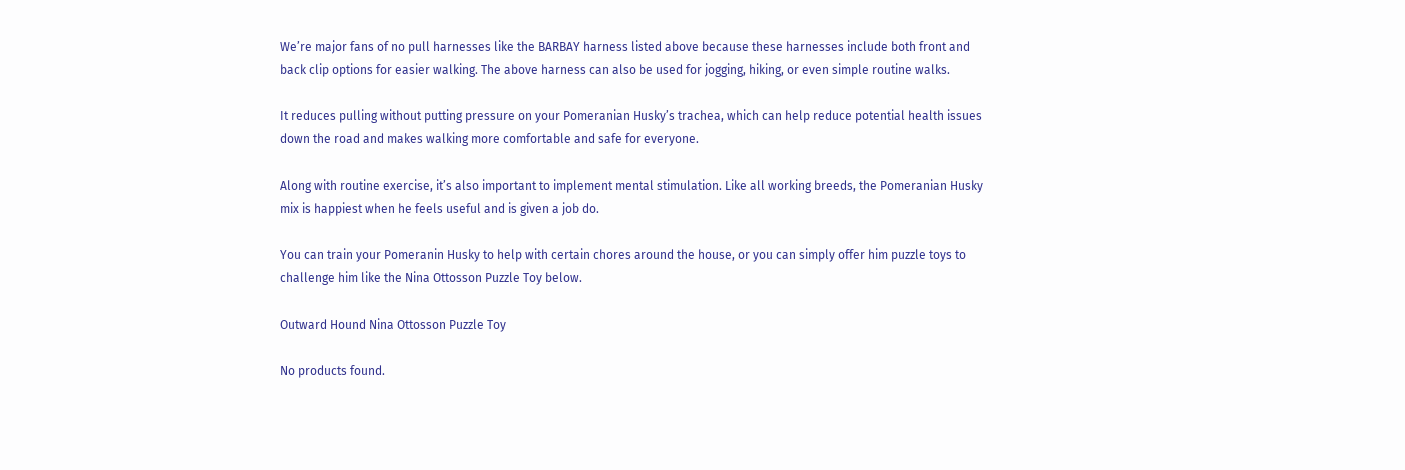We’re major fans of no pull harnesses like the BARBAY harness listed above because these harnesses include both front and back clip options for easier walking. The above harness can also be used for jogging, hiking, or even simple routine walks.

It reduces pulling without putting pressure on your Pomeranian Husky’s trachea, which can help reduce potential health issues down the road and makes walking more comfortable and safe for everyone.

Along with routine exercise, it’s also important to implement mental stimulation. Like all working breeds, the Pomeranian Husky mix is happiest when he feels useful and is given a job do.

You can train your Pomeranin Husky to help with certain chores around the house, or you can simply offer him puzzle toys to challenge him like the Nina Ottosson Puzzle Toy below.

Outward Hound Nina Ottosson Puzzle Toy

No products found.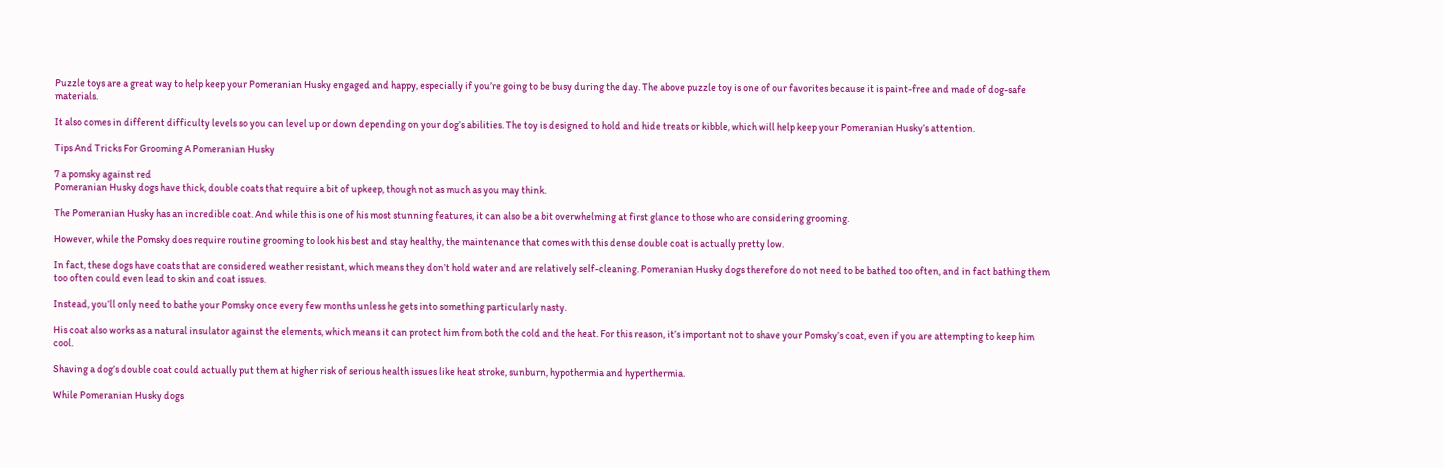Puzzle toys are a great way to help keep your Pomeranian Husky engaged and happy, especially if you’re going to be busy during the day. The above puzzle toy is one of our favorites because it is paint-free and made of dog-safe materials.

It also comes in different difficulty levels so you can level up or down depending on your dog’s abilities. The toy is designed to hold and hide treats or kibble, which will help keep your Pomeranian Husky’s attention.

Tips And Tricks For Grooming A Pomeranian Husky

7 a pomsky against red
Pomeranian Husky dogs have thick, double coats that require a bit of upkeep, though not as much as you may think.

The Pomeranian Husky has an incredible coat. And while this is one of his most stunning features, it can also be a bit overwhelming at first glance to those who are considering grooming.

However, while the Pomsky does require routine grooming to look his best and stay healthy, the maintenance that comes with this dense double coat is actually pretty low.

In fact, these dogs have coats that are considered weather resistant, which means they don’t hold water and are relatively self-cleaning. Pomeranian Husky dogs therefore do not need to be bathed too often, and in fact bathing them too often could even lead to skin and coat issues.

Instead, you’ll only need to bathe your Pomsky once every few months unless he gets into something particularly nasty.

His coat also works as a natural insulator against the elements, which means it can protect him from both the cold and the heat. For this reason, it’s important not to shave your Pomsky’s coat, even if you are attempting to keep him cool.

Shaving a dog’s double coat could actually put them at higher risk of serious health issues like heat stroke, sunburn, hypothermia and hyperthermia.

While Pomeranian Husky dogs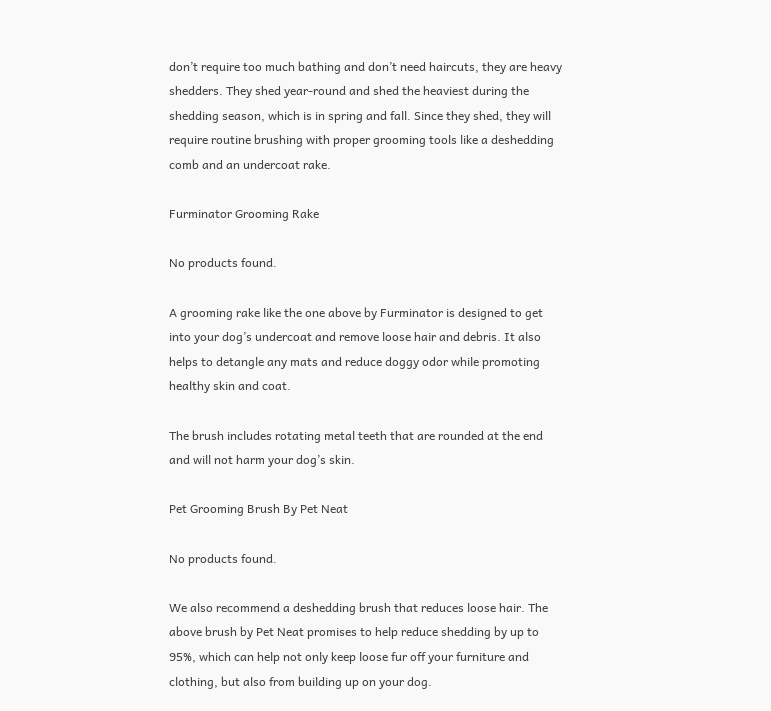don’t require too much bathing and don’t need haircuts, they are heavy shedders. They shed year-round and shed the heaviest during the shedding season, which is in spring and fall. Since they shed, they will require routine brushing with proper grooming tools like a deshedding comb and an undercoat rake.

Furminator Grooming Rake

No products found.

A grooming rake like the one above by Furminator is designed to get into your dog’s undercoat and remove loose hair and debris. It also helps to detangle any mats and reduce doggy odor while promoting healthy skin and coat.

The brush includes rotating metal teeth that are rounded at the end and will not harm your dog’s skin.

Pet Grooming Brush By Pet Neat

No products found.

We also recommend a deshedding brush that reduces loose hair. The above brush by Pet Neat promises to help reduce shedding by up to 95%, which can help not only keep loose fur off your furniture and clothing, but also from building up on your dog.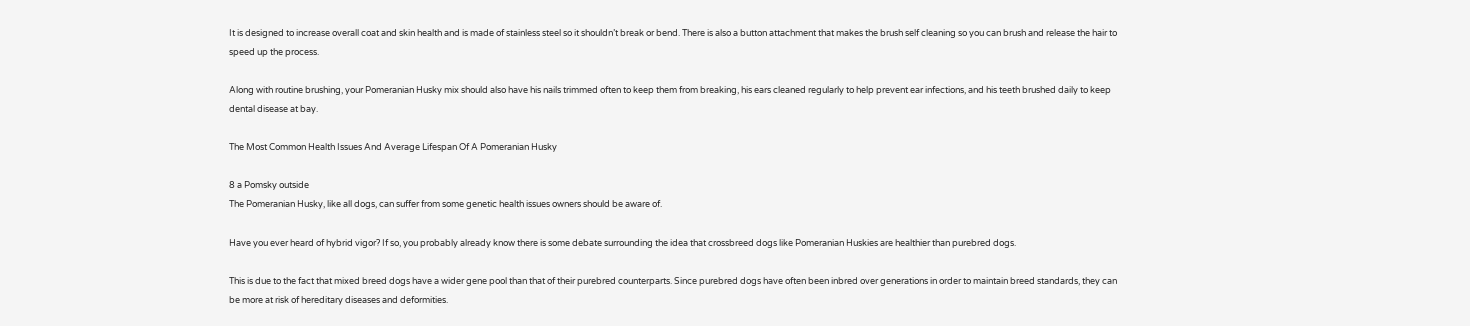It is designed to increase overall coat and skin health and is made of stainless steel so it shouldn’t break or bend. There is also a button attachment that makes the brush self cleaning so you can brush and release the hair to speed up the process.

Along with routine brushing, your Pomeranian Husky mix should also have his nails trimmed often to keep them from breaking, his ears cleaned regularly to help prevent ear infections, and his teeth brushed daily to keep dental disease at bay.

The Most Common Health Issues And Average Lifespan Of A Pomeranian Husky

8 a Pomsky outside
The Pomeranian Husky, like all dogs, can suffer from some genetic health issues owners should be aware of.

Have you ever heard of hybrid vigor? If so, you probably already know there is some debate surrounding the idea that crossbreed dogs like Pomeranian Huskies are healthier than purebred dogs.

This is due to the fact that mixed breed dogs have a wider gene pool than that of their purebred counterparts. Since purebred dogs have often been inbred over generations in order to maintain breed standards, they can be more at risk of hereditary diseases and deformities.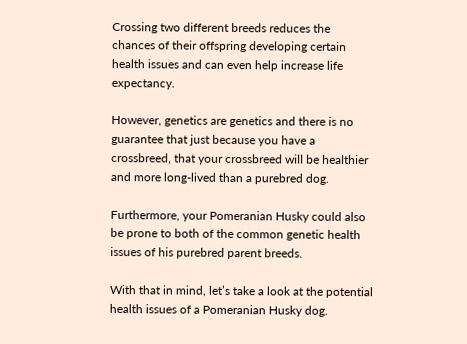Crossing two different breeds reduces the chances of their offspring developing certain health issues and can even help increase life expectancy.

However, genetics are genetics and there is no guarantee that just because you have a crossbreed, that your crossbreed will be healthier and more long-lived than a purebred dog.

Furthermore, your Pomeranian Husky could also be prone to both of the common genetic health issues of his purebred parent breeds.

With that in mind, let’s take a look at the potential health issues of a Pomeranian Husky dog.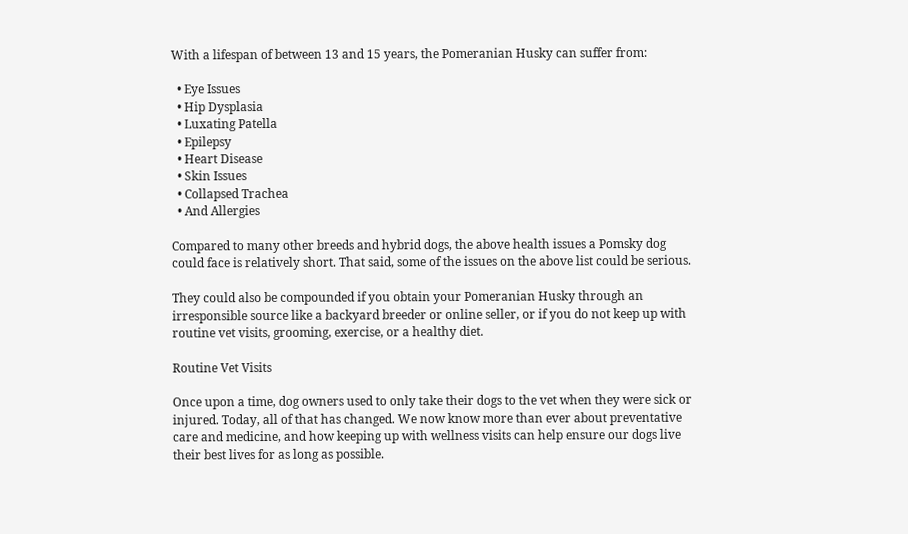With a lifespan of between 13 and 15 years, the Pomeranian Husky can suffer from:

  • Eye Issues
  • Hip Dysplasia
  • Luxating Patella
  • Epilepsy
  • Heart Disease
  • Skin Issues
  • Collapsed Trachea
  • And Allergies

Compared to many other breeds and hybrid dogs, the above health issues a Pomsky dog could face is relatively short. That said, some of the issues on the above list could be serious.

They could also be compounded if you obtain your Pomeranian Husky through an irresponsible source like a backyard breeder or online seller, or if you do not keep up with routine vet visits, grooming, exercise, or a healthy diet.

Routine Vet Visits

Once upon a time, dog owners used to only take their dogs to the vet when they were sick or injured. Today, all of that has changed. We now know more than ever about preventative care and medicine, and how keeping up with wellness visits can help ensure our dogs live their best lives for as long as possible.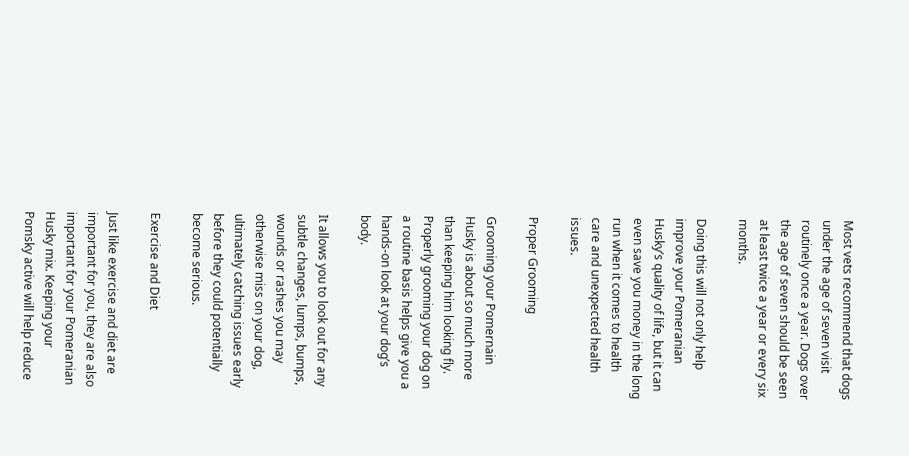Most vets recommend that dogs under the age of seven visit routinely once a year. Dogs over the age of seven should be seen at least twice a year or every six months.

Doing this will not only help improve your Pomeranian Husky’s quality of life, but it can even save you money in the long run when it comes to health care and unexpected health issues.

Proper Grooming

Grooming your Pomernain Husky is about so much more than keeping him looking fly. Properly grooming your dog on a routine basis helps give you a hands-on look at your dog’s body.

It allows you to look out for any subtle changes, lumps, bumps, wounds or rashes you may otherwise miss on your dog, ultimately catching issues early before they could potentially become serious.

Exercise and Diet

Just like exercise and diet are important for you, they are also important for your Pomeranian Husky mix. Keeping your Pomsky active will help reduce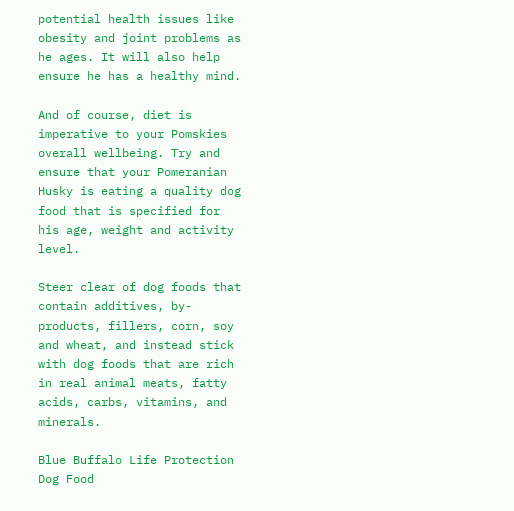potential health issues like obesity and joint problems as he ages. It will also help ensure he has a healthy mind.

And of course, diet is imperative to your Pomskies overall wellbeing. Try and ensure that your Pomeranian Husky is eating a quality dog food that is specified for his age, weight and activity level.

Steer clear of dog foods that contain additives, by-products, fillers, corn, soy and wheat, and instead stick with dog foods that are rich in real animal meats, fatty acids, carbs, vitamins, and minerals.

Blue Buffalo Life Protection Dog Food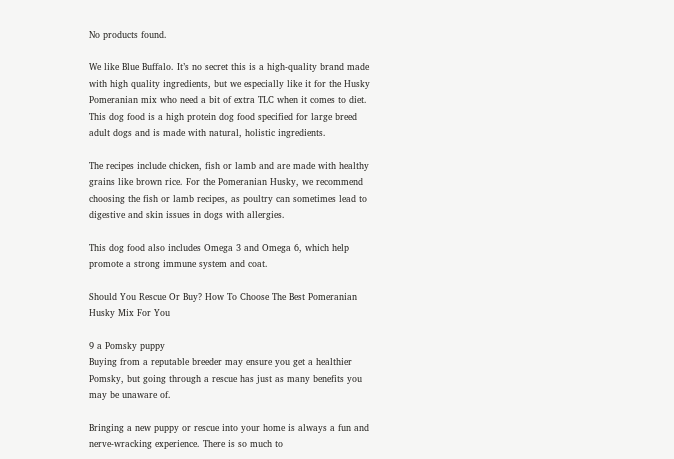No products found.

We like Blue Buffalo. It’s no secret this is a high-quality brand made with high quality ingredients, but we especially like it for the Husky Pomeranian mix who need a bit of extra TLC when it comes to diet. This dog food is a high protein dog food specified for large breed adult dogs and is made with natural, holistic ingredients.

The recipes include chicken, fish or lamb and are made with healthy grains like brown rice. For the Pomeranian Husky, we recommend choosing the fish or lamb recipes, as poultry can sometimes lead to digestive and skin issues in dogs with allergies.

This dog food also includes Omega 3 and Omega 6, which help promote a strong immune system and coat.

Should You Rescue Or Buy? How To Choose The Best Pomeranian Husky Mix For You

9 a Pomsky puppy
Buying from a reputable breeder may ensure you get a healthier Pomsky, but going through a rescue has just as many benefits you may be unaware of.

Bringing a new puppy or rescue into your home is always a fun and nerve-wracking experience. There is so much to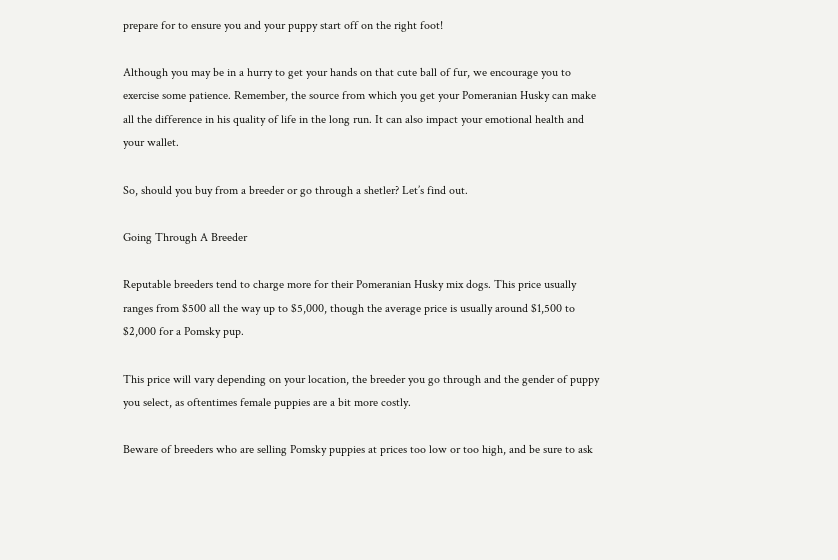prepare for to ensure you and your puppy start off on the right foot!

Although you may be in a hurry to get your hands on that cute ball of fur, we encourage you to exercise some patience. Remember, the source from which you get your Pomeranian Husky can make all the difference in his quality of life in the long run. It can also impact your emotional health and your wallet.

So, should you buy from a breeder or go through a shetler? Let’s find out.

Going Through A Breeder

Reputable breeders tend to charge more for their Pomeranian Husky mix dogs. This price usually ranges from $500 all the way up to $5,000, though the average price is usually around $1,500 to $2,000 for a Pomsky pup.

This price will vary depending on your location, the breeder you go through and the gender of puppy you select, as oftentimes female puppies are a bit more costly.

Beware of breeders who are selling Pomsky puppies at prices too low or too high, and be sure to ask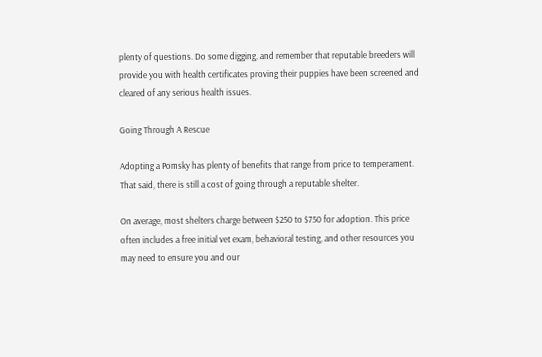plenty of questions. Do some digging, and remember that reputable breeders will provide you with health certificates proving their puppies have been screened and cleared of any serious health issues.

Going Through A Rescue

Adopting a Pomsky has plenty of benefits that range from price to temperament. That said, there is still a cost of going through a reputable shelter.

On average, most shelters charge between $250 to $750 for adoption. This price often includes a free initial vet exam, behavioral testing, and other resources you may need to ensure you and our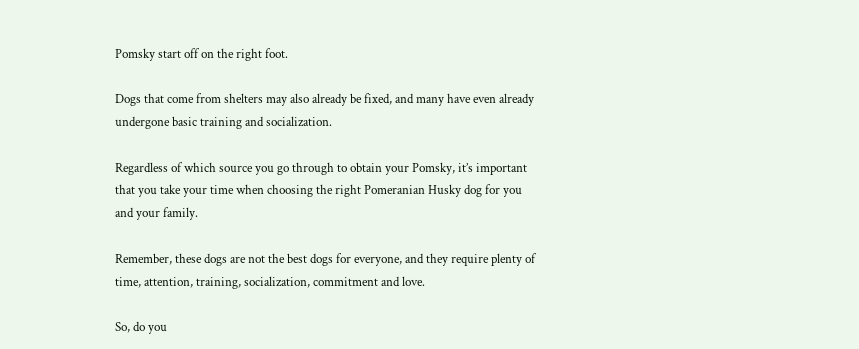Pomsky start off on the right foot.

Dogs that come from shelters may also already be fixed, and many have even already undergone basic training and socialization.

Regardless of which source you go through to obtain your Pomsky, it’s important that you take your time when choosing the right Pomeranian Husky dog for you and your family.

Remember, these dogs are not the best dogs for everyone, and they require plenty of time, attention, training, socialization, commitment and love.

So, do you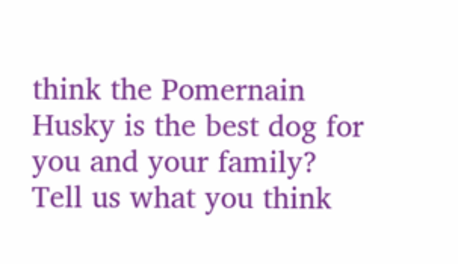think the Pomernain Husky is the best dog for you and your family? Tell us what you think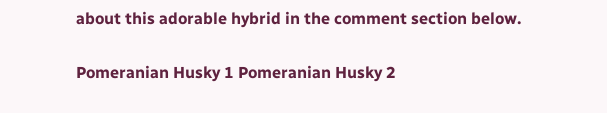about this adorable hybrid in the comment section below.

Pomeranian Husky 1 Pomeranian Husky 2